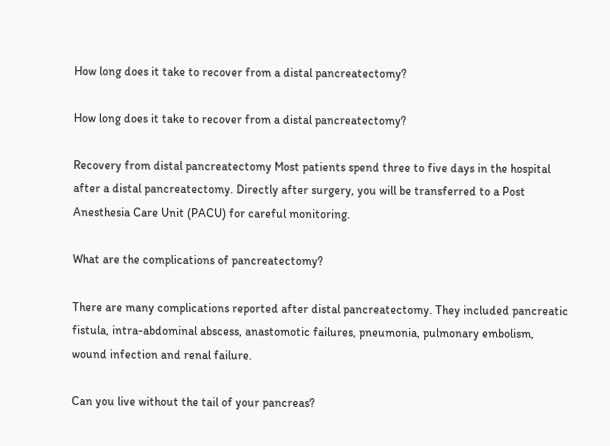How long does it take to recover from a distal pancreatectomy?

How long does it take to recover from a distal pancreatectomy?

Recovery from distal pancreatectomy Most patients spend three to five days in the hospital after a distal pancreatectomy. Directly after surgery, you will be transferred to a Post Anesthesia Care Unit (PACU) for careful monitoring.

What are the complications of pancreatectomy?

There are many complications reported after distal pancreatectomy. They included pancreatic fistula, intra-abdominal abscess, anastomotic failures, pneumonia, pulmonary embolism, wound infection and renal failure.

Can you live without the tail of your pancreas?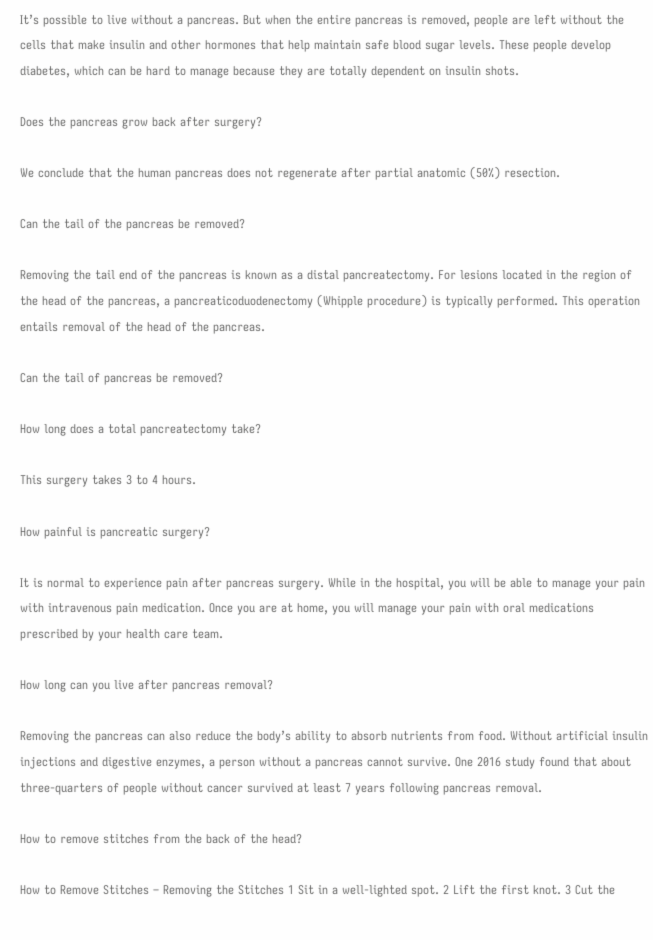It’s possible to live without a pancreas. But when the entire pancreas is removed, people are left without the cells that make insulin and other hormones that help maintain safe blood sugar levels. These people develop diabetes, which can be hard to manage because they are totally dependent on insulin shots.

Does the pancreas grow back after surgery?

We conclude that the human pancreas does not regenerate after partial anatomic (50%) resection.

Can the tail of the pancreas be removed?

Removing the tail end of the pancreas is known as a distal pancreatectomy. For lesions located in the region of the head of the pancreas, a pancreaticoduodenectomy (Whipple procedure) is typically performed. This operation entails removal of the head of the pancreas.

Can the tail of pancreas be removed?

How long does a total pancreatectomy take?

This surgery takes 3 to 4 hours.

How painful is pancreatic surgery?

It is normal to experience pain after pancreas surgery. While in the hospital, you will be able to manage your pain with intravenous pain medication. Once you are at home, you will manage your pain with oral medications prescribed by your health care team.

How long can you live after pancreas removal?

Removing the pancreas can also reduce the body’s ability to absorb nutrients from food. Without artificial insulin injections and digestive enzymes, a person without a pancreas cannot survive. One 2016 study found that about three-quarters of people without cancer survived at least 7 years following pancreas removal.

How to remove stitches from the back of the head?

How to Remove Stitches – Removing the Stitches 1 Sit in a well-lighted spot. 2 Lift the first knot. 3 Cut the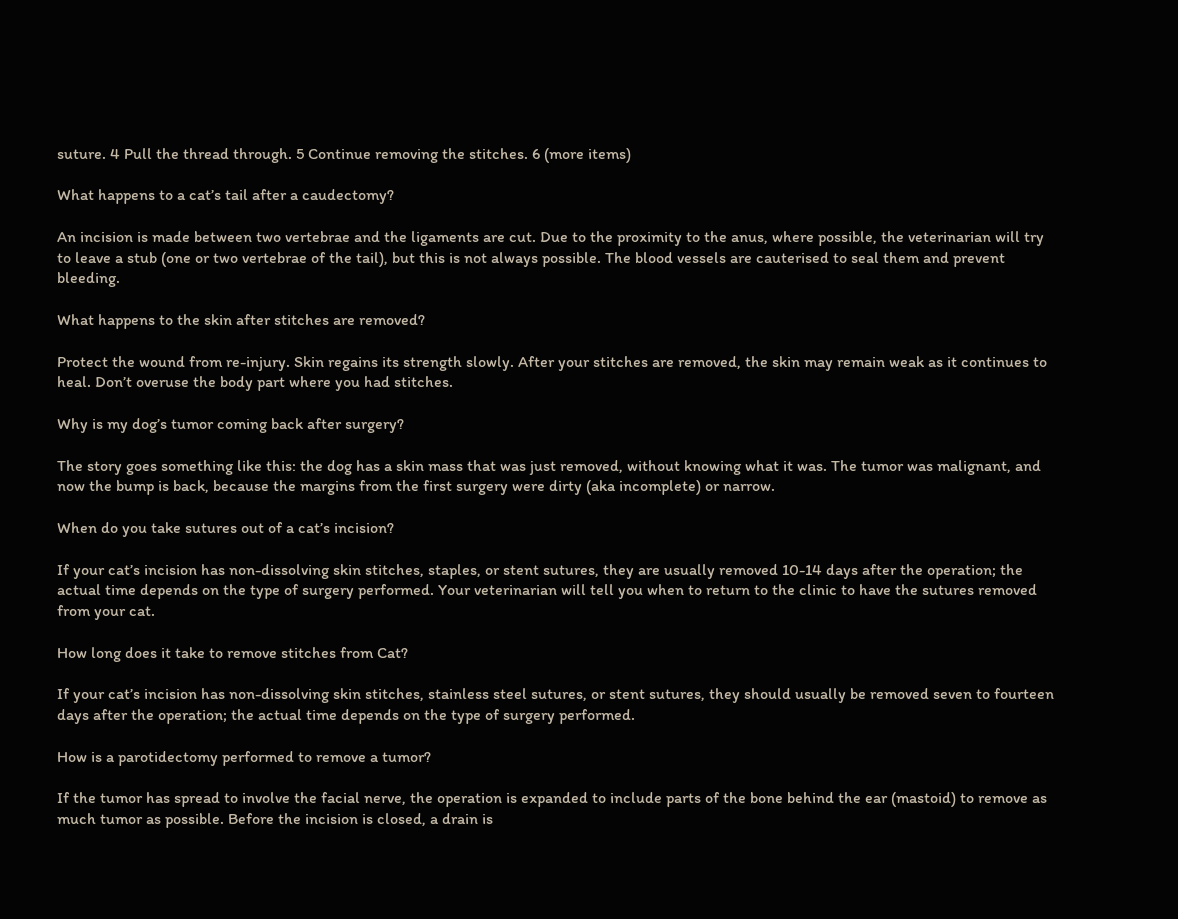suture. 4 Pull the thread through. 5 Continue removing the stitches. 6 (more items)

What happens to a cat’s tail after a caudectomy?

An incision is made between two vertebrae and the ligaments are cut. Due to the proximity to the anus, where possible, the veterinarian will try to leave a stub (one or two vertebrae of the tail), but this is not always possible. The blood vessels are cauterised to seal them and prevent bleeding.

What happens to the skin after stitches are removed?

Protect the wound from re-injury. Skin regains its strength slowly. After your stitches are removed, the skin may remain weak as it continues to heal. Don’t overuse the body part where you had stitches.

Why is my dog’s tumor coming back after surgery?

The story goes something like this: the dog has a skin mass that was just removed, without knowing what it was. The tumor was malignant, and now the bump is back, because the margins from the first surgery were dirty (aka incomplete) or narrow.

When do you take sutures out of a cat’s incision?

If your cat’s incision has non-dissolving skin stitches, staples, or stent sutures, they are usually removed 10-14 days after the operation; the actual time depends on the type of surgery performed. Your veterinarian will tell you when to return to the clinic to have the sutures removed from your cat.

How long does it take to remove stitches from Cat?

If your cat’s incision has non-dissolving skin stitches, stainless steel sutures, or stent sutures, they should usually be removed seven to fourteen days after the operation; the actual time depends on the type of surgery performed.

How is a parotidectomy performed to remove a tumor?

If the tumor has spread to involve the facial nerve, the operation is expanded to include parts of the bone behind the ear (mastoid) to remove as much tumor as possible. Before the incision is closed, a drain is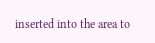inserted into the area to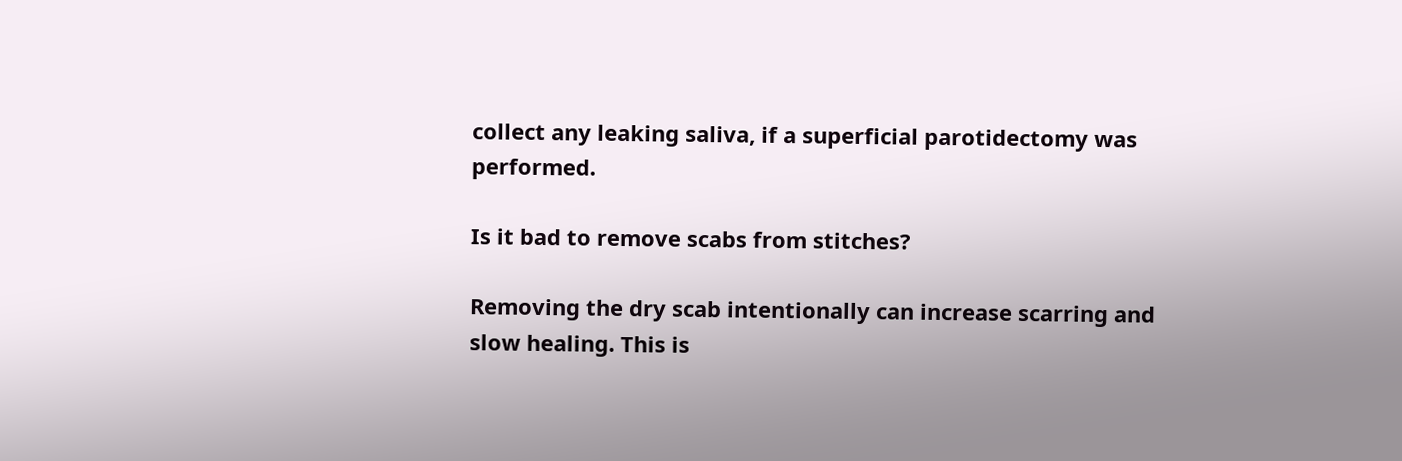collect any leaking saliva, if a superficial parotidectomy was performed.

Is it bad to remove scabs from stitches?

Removing the dry scab intentionally can increase scarring and slow healing. This is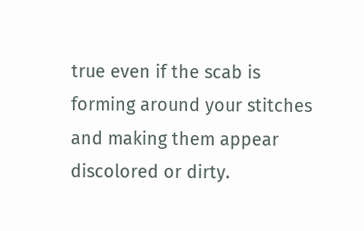true even if the scab is forming around your stitches and making them appear discolored or dirty.